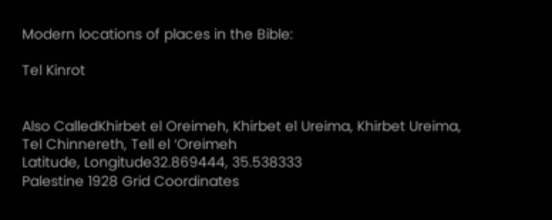Modern locations of places in the Bible:

Tel Kinrot


Also CalledKhirbet el Oreimeh, Khirbet el Ureima, Khirbet Ureima, Tel Chinnereth, Tell el ‘Oreimeh
Latitude, Longitude32.869444, 35.538333
Palestine 1928 Grid Coordinates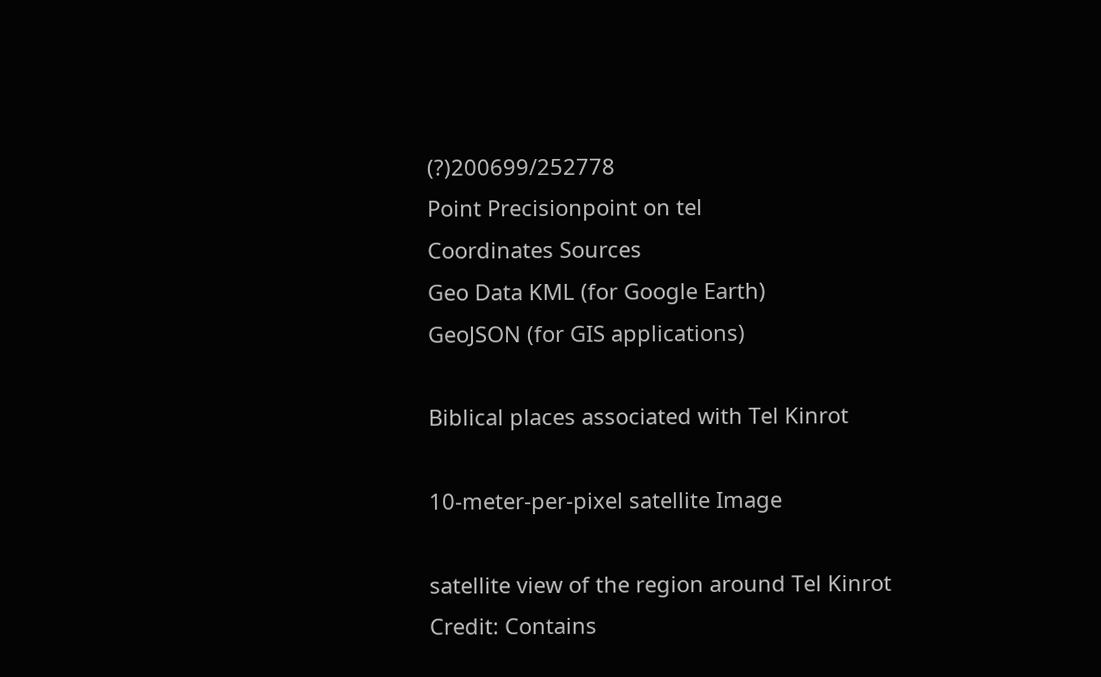(?)200699/252778
Point Precisionpoint on tel
Coordinates Sources
Geo Data KML (for Google Earth)
GeoJSON (for GIS applications)

Biblical places associated with Tel Kinrot

10-meter-per-pixel satellite Image

satellite view of the region around Tel Kinrot
Credit: Contains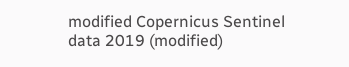modified Copernicus Sentinel data 2019 (modified)